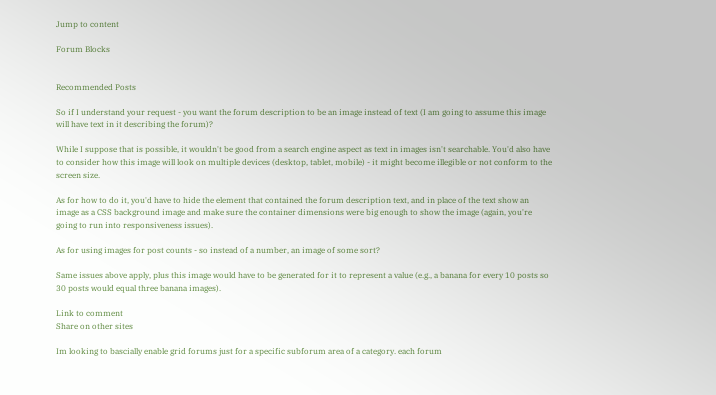Jump to content

Forum Blocks


Recommended Posts

So if I understand your request - you want the forum description to be an image instead of text (I am going to assume this image will have text in it describing the forum)?

While I suppose that is possible, it wouldn't be good from a search engine aspect as text in images isn't searchable. You'd also have to consider how this image will look on multiple devices (desktop, tablet, mobile) - it might become illegible or not conform to the screen size.

As for how to do it, you'd have to hide the element that contained the forum description text, and in place of the text show an image as a CSS background image and make sure the container dimensions were big enough to show the image (again, you're going to run into responsiveness issues).

As for using images for post counts - so instead of a number, an image of some sort?

Same issues above apply, plus this image would have to be generated for it to represent a value (e.g., a banana for every 10 posts so 30 posts would equal three banana images).

Link to comment
Share on other sites

Im looking to bascially enable grid forums just for a specific subforum area of a category. each forum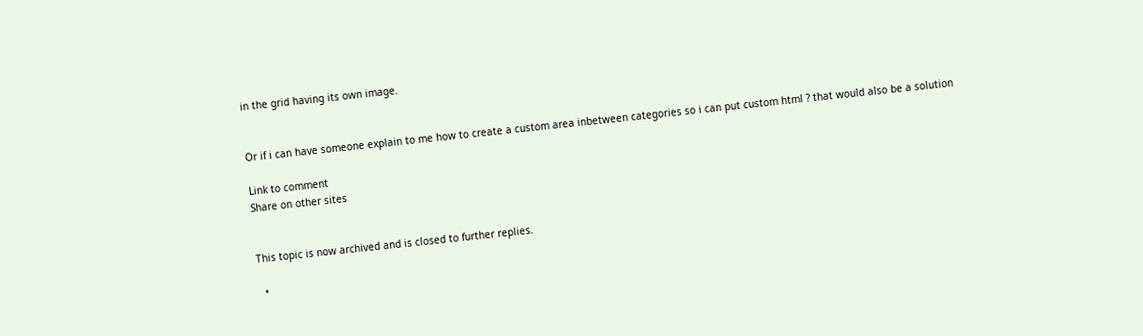in the grid having its own image.


Or if i can have someone explain to me how to create a custom area inbetween categories so i can put custom html ? that would also be a solution

Link to comment
Share on other sites


This topic is now archived and is closed to further replies.

  •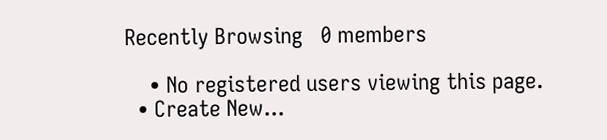Recently Browsing   0 members

    • No registered users viewing this page.
  • Create New...